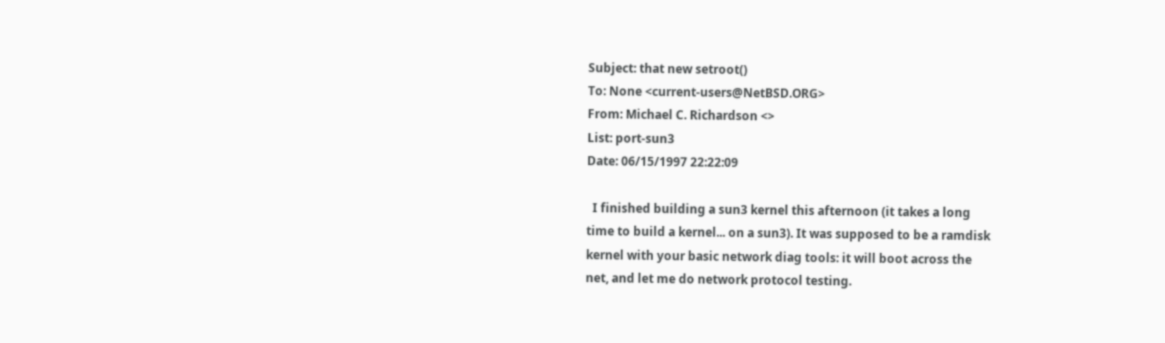Subject: that new setroot()
To: None <current-users@NetBSD.ORG>
From: Michael C. Richardson <>
List: port-sun3
Date: 06/15/1997 22:22:09

  I finished building a sun3 kernel this afternoon (it takes a long
time to build a kernel... on a sun3). It was supposed to be a ramdisk
kernel with your basic network diag tools: it will boot across the
net, and let me do network protocol testing.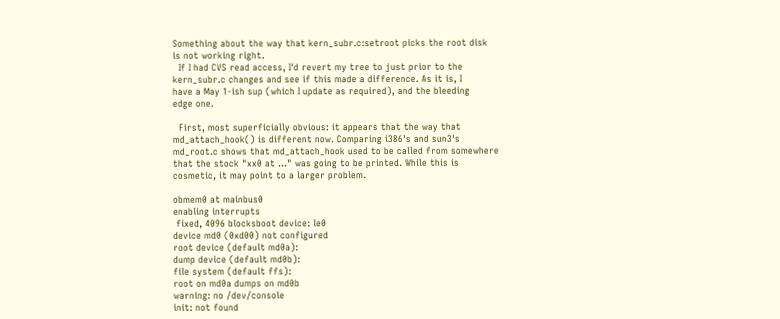Something about the way that kern_subr.c:setroot picks the root disk
is not working right.
  If I had CVS read access, I'd revert my tree to just prior to the
kern_subr.c changes and see if this made a difference. As it is, I
have a May 1-ish sup (which I update as required), and the bleeding
edge one.

  First, most superficially obvious: it appears that the way that
md_attach_hook() is different now. Comparing i386's and sun3's
md_root.c shows that md_attach_hook used to be called from somewhere
that the stock "xx0 at ..." was going to be printed. While this is
cosmetic, it may point to a larger problem.

obmem0 at mainbus0
enabling interrupts
 fixed, 4096 blocksboot device: le0
device md0 (0xd00) not configured
root device (default md0a):
dump device (default md0b):
file system (default ffs):
root on md0a dumps on md0b
warning: no /dev/console
init: not found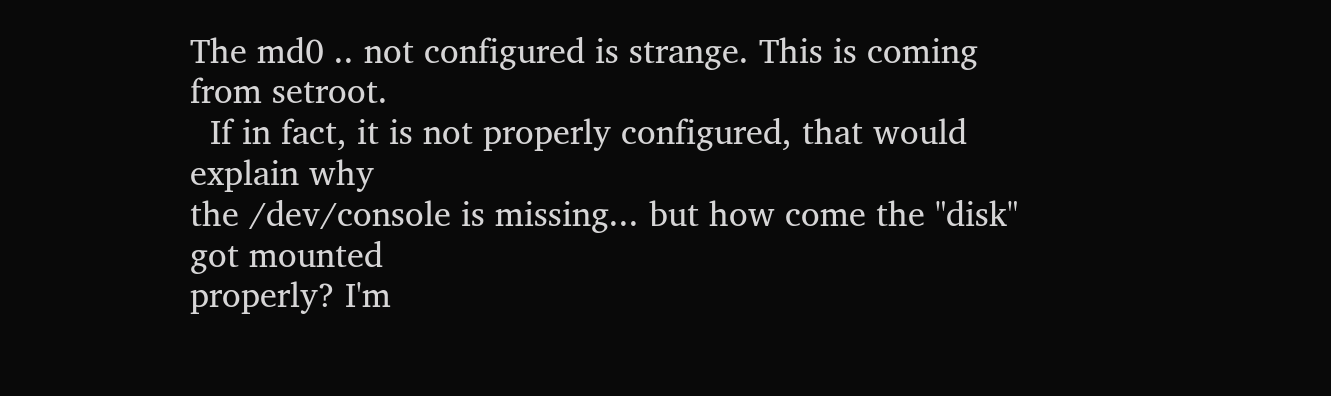The md0 .. not configured is strange. This is coming from setroot.
  If in fact, it is not properly configured, that would explain why
the /dev/console is missing... but how come the "disk" got mounted
properly? I'm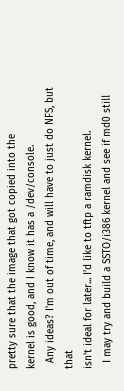pretty sure that the image that got copied into the
kernel is good, and I know it has a /dev/console.
  Any ideas? I'm out of time, and will have to just do NFS, but that
isn't ideal for later... I'd like to tftp a ramdisk kernel.
  I may try and build a SSTO/i386 kernel and see if md0 still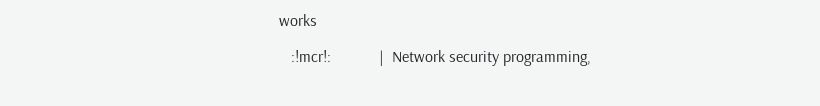works

   :!mcr!:            |  Network security programming,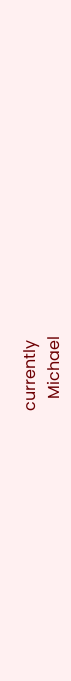currently
   Michael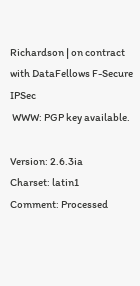Richardson | on contract with DataFellows F-Secure IPSec
 WWW: PGP key available.

Version: 2.6.3ia
Charset: latin1
Comment: Processed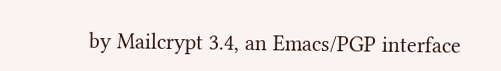by Mailcrypt 3.4, an Emacs/PGP interface